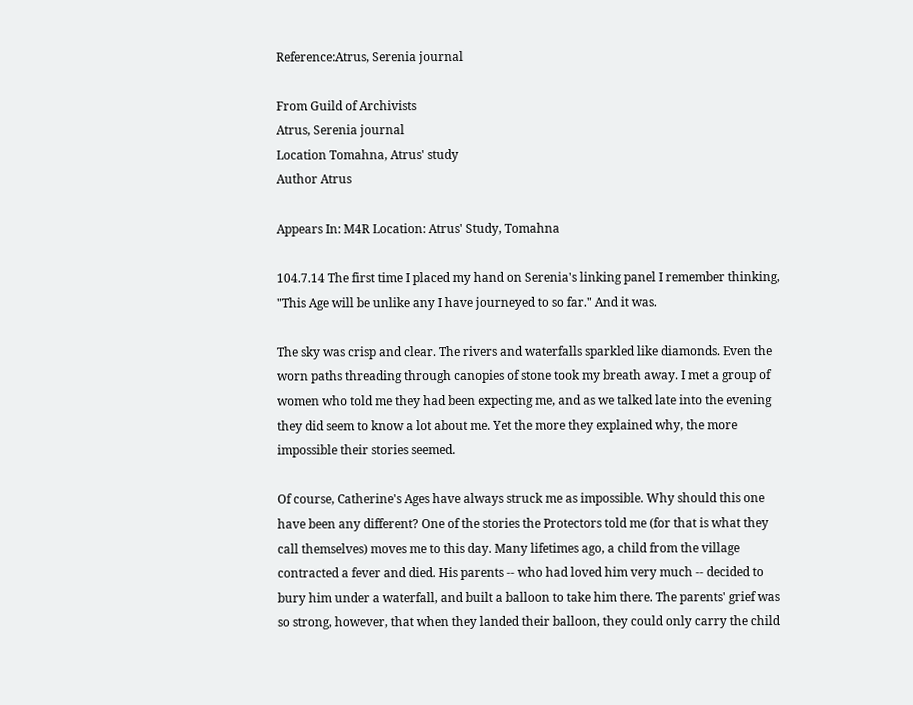Reference:Atrus, Serenia journal

From Guild of Archivists
Atrus, Serenia journal
Location Tomahna, Atrus' study
Author Atrus

Appears In: M4R Location: Atrus' Study, Tomahna

104.7.14 The first time I placed my hand on Serenia's linking panel I remember thinking, "This Age will be unlike any I have journeyed to so far." And it was.

The sky was crisp and clear. The rivers and waterfalls sparkled like diamonds. Even the worn paths threading through canopies of stone took my breath away. I met a group of women who told me they had been expecting me, and as we talked late into the evening they did seem to know a lot about me. Yet the more they explained why, the more impossible their stories seemed.

Of course, Catherine's Ages have always struck me as impossible. Why should this one have been any different? One of the stories the Protectors told me (for that is what they call themselves) moves me to this day. Many lifetimes ago, a child from the village contracted a fever and died. His parents -- who had loved him very much -- decided to bury him under a waterfall, and built a balloon to take him there. The parents' grief was so strong, however, that when they landed their balloon, they could only carry the child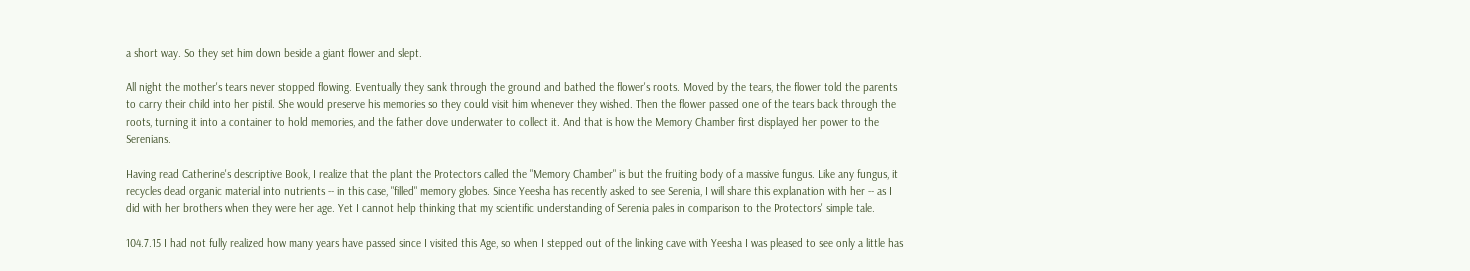a short way. So they set him down beside a giant flower and slept.

All night the mother's tears never stopped flowing. Eventually they sank through the ground and bathed the flower's roots. Moved by the tears, the flower told the parents to carry their child into her pistil. She would preserve his memories so they could visit him whenever they wished. Then the flower passed one of the tears back through the roots, turning it into a container to hold memories, and the father dove underwater to collect it. And that is how the Memory Chamber first displayed her power to the Serenians.

Having read Catherine's descriptive Book, I realize that the plant the Protectors called the "Memory Chamber" is but the fruiting body of a massive fungus. Like any fungus, it recycles dead organic material into nutrients -- in this case, "filled" memory globes. Since Yeesha has recently asked to see Serenia, I will share this explanation with her -- as I did with her brothers when they were her age. Yet I cannot help thinking that my scientific understanding of Serenia pales in comparison to the Protectors' simple tale.

104.7.15 I had not fully realized how many years have passed since I visited this Age, so when I stepped out of the linking cave with Yeesha I was pleased to see only a little has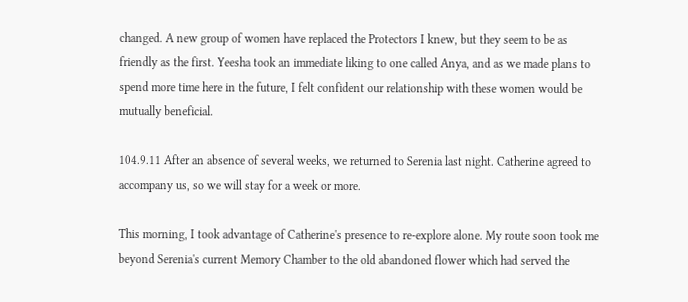changed. A new group of women have replaced the Protectors I knew, but they seem to be as friendly as the first. Yeesha took an immediate liking to one called Anya, and as we made plans to spend more time here in the future, I felt confident our relationship with these women would be mutually beneficial.

104.9.11 After an absence of several weeks, we returned to Serenia last night. Catherine agreed to accompany us, so we will stay for a week or more.

This morning, I took advantage of Catherine's presence to re-explore alone. My route soon took me beyond Serenia's current Memory Chamber to the old abandoned flower which had served the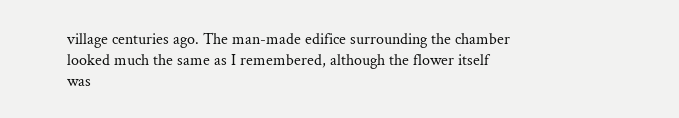village centuries ago. The man-made edifice surrounding the chamber looked much the same as I remembered, although the flower itself was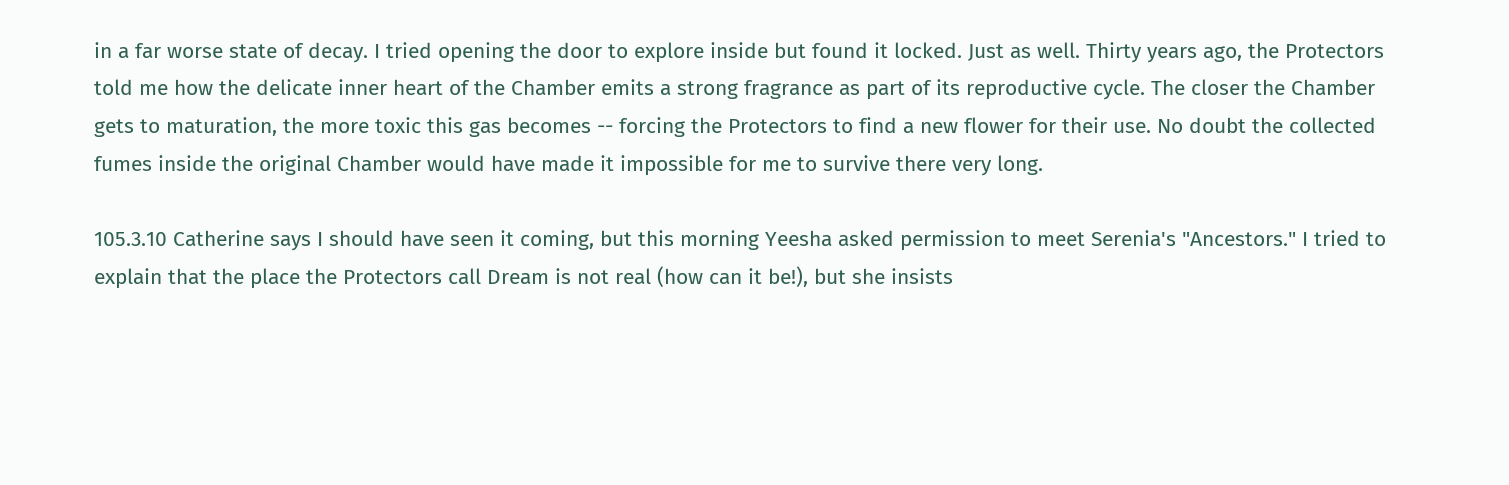in a far worse state of decay. I tried opening the door to explore inside but found it locked. Just as well. Thirty years ago, the Protectors told me how the delicate inner heart of the Chamber emits a strong fragrance as part of its reproductive cycle. The closer the Chamber gets to maturation, the more toxic this gas becomes -- forcing the Protectors to find a new flower for their use. No doubt the collected fumes inside the original Chamber would have made it impossible for me to survive there very long.

105.3.10 Catherine says I should have seen it coming, but this morning Yeesha asked permission to meet Serenia's "Ancestors." I tried to explain that the place the Protectors call Dream is not real (how can it be!), but she insists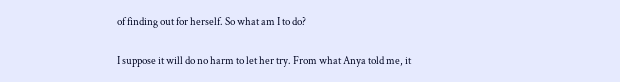of finding out for herself. So what am I to do?

I suppose it will do no harm to let her try. From what Anya told me, it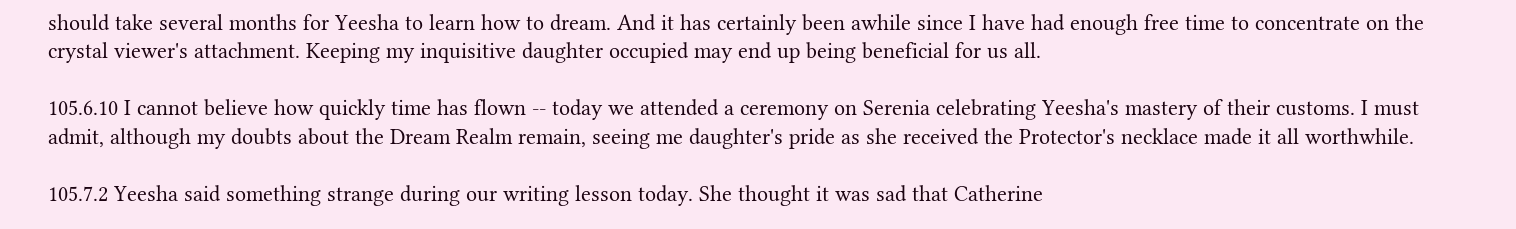should take several months for Yeesha to learn how to dream. And it has certainly been awhile since I have had enough free time to concentrate on the crystal viewer's attachment. Keeping my inquisitive daughter occupied may end up being beneficial for us all.

105.6.10 I cannot believe how quickly time has flown -- today we attended a ceremony on Serenia celebrating Yeesha's mastery of their customs. I must admit, although my doubts about the Dream Realm remain, seeing me daughter's pride as she received the Protector's necklace made it all worthwhile.

105.7.2 Yeesha said something strange during our writing lesson today. She thought it was sad that Catherine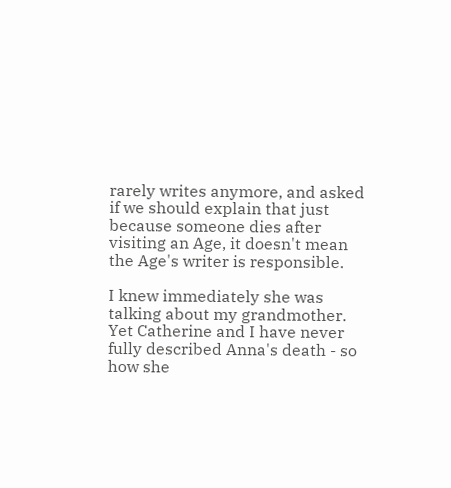rarely writes anymore, and asked if we should explain that just because someone dies after visiting an Age, it doesn't mean the Age's writer is responsible.

I knew immediately she was talking about my grandmother. Yet Catherine and I have never fully described Anna's death - so how she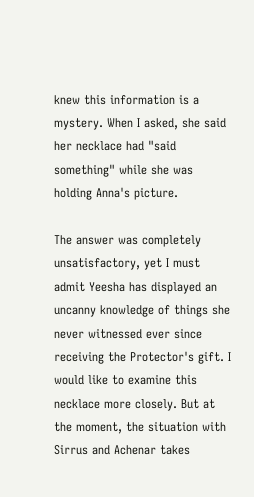knew this information is a mystery. When I asked, she said her necklace had "said something" while she was holding Anna's picture.

The answer was completely unsatisfactory, yet I must admit Yeesha has displayed an uncanny knowledge of things she never witnessed ever since receiving the Protector's gift. I would like to examine this necklace more closely. But at the moment, the situation with Sirrus and Achenar takes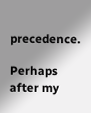precedence.

Perhaps after my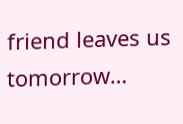friend leaves us tomorrow…